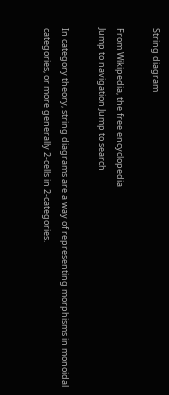String diagram

From Wikipedia, the free encyclopedia
Jump to navigation Jump to search

In category theory, string diagrams are a way of representing morphisms in monoidal categories, or more generally 2-cells in 2-categories.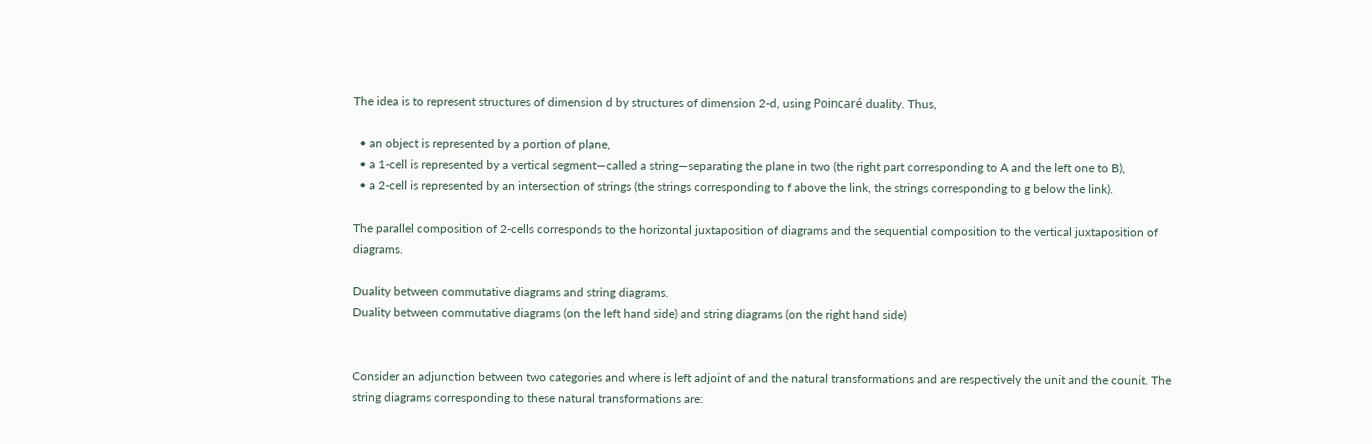The idea is to represent structures of dimension d by structures of dimension 2-d, using Poincaré duality. Thus,

  • an object is represented by a portion of plane,
  • a 1-cell is represented by a vertical segment—called a string—separating the plane in two (the right part corresponding to A and the left one to B),
  • a 2-cell is represented by an intersection of strings (the strings corresponding to f above the link, the strings corresponding to g below the link).

The parallel composition of 2-cells corresponds to the horizontal juxtaposition of diagrams and the sequential composition to the vertical juxtaposition of diagrams.

Duality between commutative diagrams and string diagrams.
Duality between commutative diagrams (on the left hand side) and string diagrams (on the right hand side)


Consider an adjunction between two categories and where is left adjoint of and the natural transformations and are respectively the unit and the counit. The string diagrams corresponding to these natural transformations are: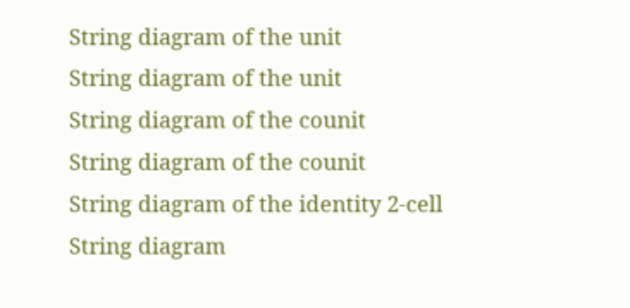String diagram of the unit
String diagram of the unit
String diagram of the counit
String diagram of the counit
String diagram of the identity 2-cell
String diagram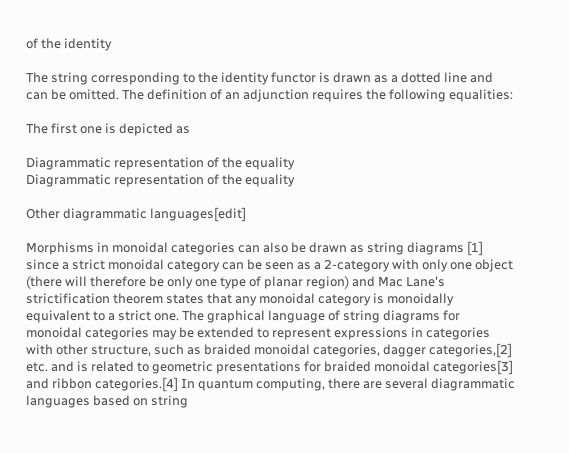of the identity

The string corresponding to the identity functor is drawn as a dotted line and can be omitted. The definition of an adjunction requires the following equalities:

The first one is depicted as

Diagrammatic representation of the equality
Diagrammatic representation of the equality

Other diagrammatic languages[edit]

Morphisms in monoidal categories can also be drawn as string diagrams [1] since a strict monoidal category can be seen as a 2-category with only one object (there will therefore be only one type of planar region) and Mac Lane's strictification theorem states that any monoidal category is monoidally equivalent to a strict one. The graphical language of string diagrams for monoidal categories may be extended to represent expressions in categories with other structure, such as braided monoidal categories, dagger categories,[2] etc. and is related to geometric presentations for braided monoidal categories[3] and ribbon categories.[4] In quantum computing, there are several diagrammatic languages based on string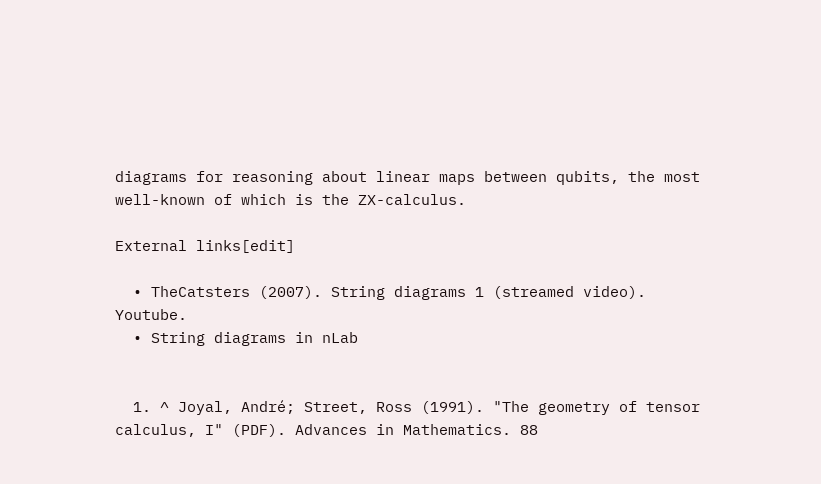diagrams for reasoning about linear maps between qubits, the most well-known of which is the ZX-calculus.

External links[edit]

  • TheCatsters (2007). String diagrams 1 (streamed video). Youtube.
  • String diagrams in nLab


  1. ^ Joyal, André; Street, Ross (1991). "The geometry of tensor calculus, I" (PDF). Advances in Mathematics. 88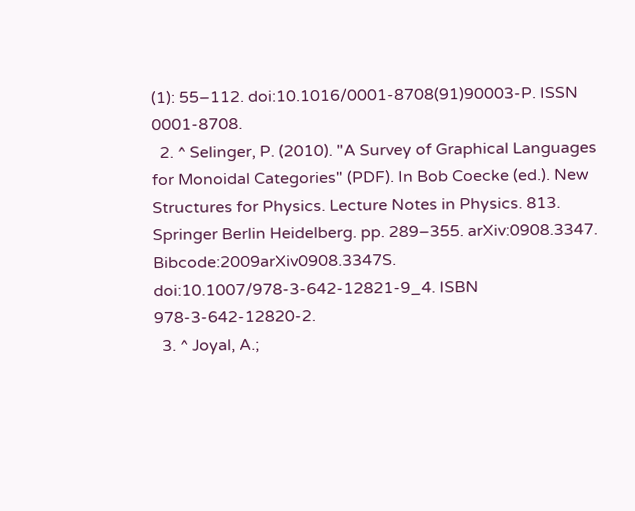(1): 55–112. doi:10.1016/0001-8708(91)90003-P. ISSN 0001-8708.
  2. ^ Selinger, P. (2010). "A Survey of Graphical Languages for Monoidal Categories" (PDF). In Bob Coecke (ed.). New Structures for Physics. Lecture Notes in Physics. 813. Springer Berlin Heidelberg. pp. 289–355. arXiv:0908.3347. Bibcode:2009arXiv0908.3347S. doi:10.1007/978-3-642-12821-9_4. ISBN 978-3-642-12820-2.
  3. ^ Joyal, A.;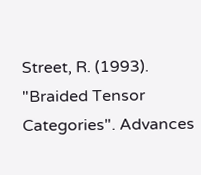Street, R. (1993). "Braided Tensor Categories". Advances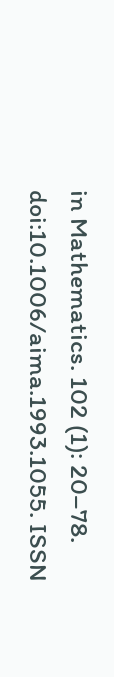in Mathematics. 102 (1): 20–78. doi:10.1006/aima.1993.1055. ISSN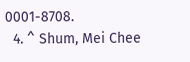0001-8708.
  4. ^ Shum, Mei Chee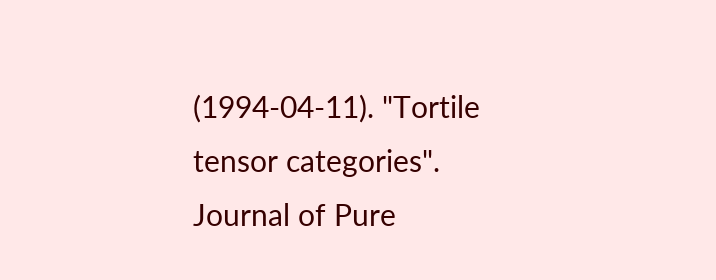(1994-04-11). "Tortile tensor categories". Journal of Pure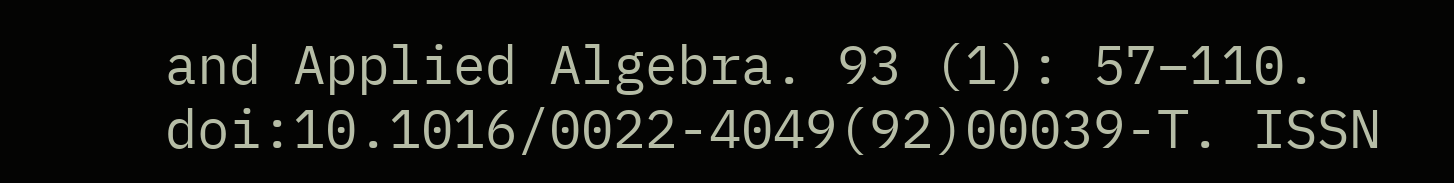and Applied Algebra. 93 (1): 57–110. doi:10.1016/0022-4049(92)00039-T. ISSN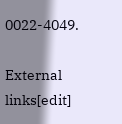0022-4049.

External links[edit]